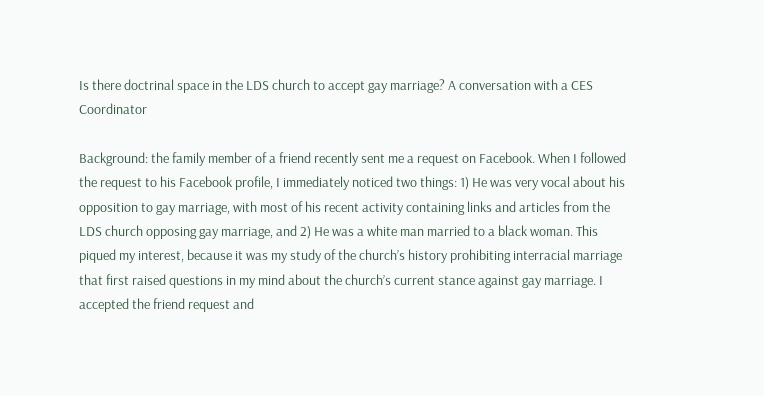Is there doctrinal space in the LDS church to accept gay marriage? A conversation with a CES Coordinator

Background: the family member of a friend recently sent me a request on Facebook. When I followed the request to his Facebook profile, I immediately noticed two things: 1) He was very vocal about his opposition to gay marriage, with most of his recent activity containing links and articles from the LDS church opposing gay marriage, and 2) He was a white man married to a black woman. This piqued my interest, because it was my study of the church’s history prohibiting interracial marriage that first raised questions in my mind about the church’s current stance against gay marriage. I accepted the friend request and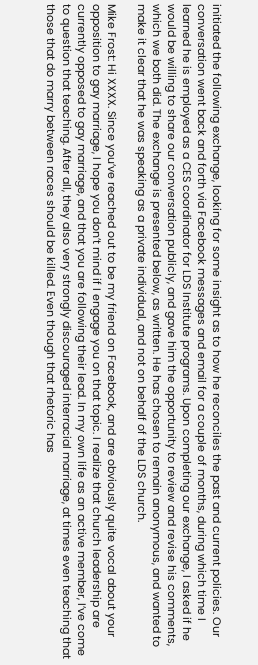initiated the following exchange, looking for some insight as to how he reconciles the past and current policies. Our conversation went back and forth via Facebook messages and email for a couple of months, during which time I learned he is employed as a CES coordinator for LDS Institute programs. Upon completing our exchange, I asked if he would be willing to share our conversation publicly, and gave him the opportunity to review and revise his comments, which we both did. The exchange is presented below, as written. He has chosen to remain anonymous, and wanted to make it clear that he was speaking as a private individual, and not on behalf of the LDS church.

Mike Frost: Hi XXXX. Since you’ve reached out to be my friend on Facebook, and are obviously quite vocal about your opposition to gay marriage, I hope you don’t mind if I engage you on that topic. I realize that church leadership are currently opposed to gay marriage, and that you are following their lead. In my own life as an active member, I’ve come to question that teaching. After all, they also very strongly discouraged interracial marriage, at times even teaching that those that do marry between races should be killed. Even though that rhetoric has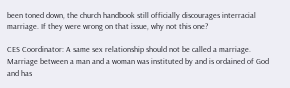been toned down, the church handbook still officially discourages interracial marriage. If they were wrong on that issue, why not this one?

CES Coordinator: A same sex relationship should not be called a marriage. Marriage between a man and a woman was instituted by and is ordained of God and has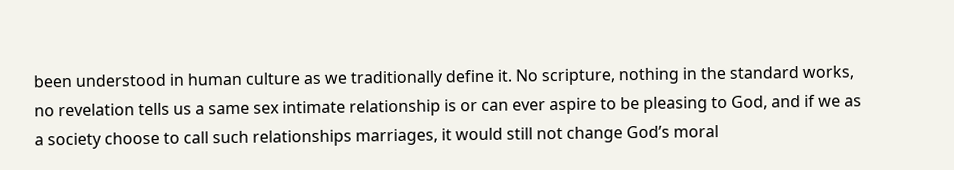been understood in human culture as we traditionally define it. No scripture, nothing in the standard works, no revelation tells us a same sex intimate relationship is or can ever aspire to be pleasing to God, and if we as a society choose to call such relationships marriages, it would still not change God’s moral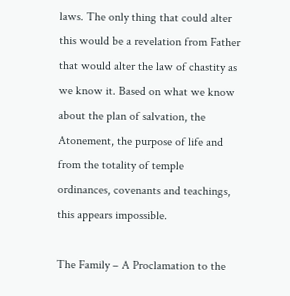laws. The only thing that could alter this would be a revelation from Father that would alter the law of chastity as we know it. Based on what we know about the plan of salvation, the Atonement, the purpose of life and from the totality of temple ordinances, covenants and teachings, this appears impossible.

The Family – A Proclamation to the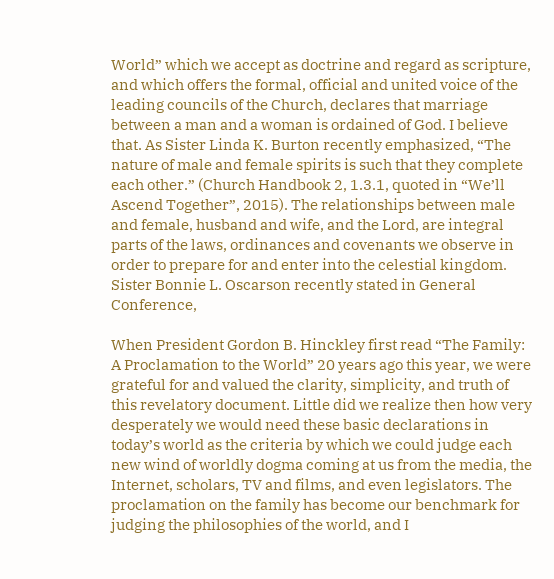World” which we accept as doctrine and regard as scripture, and which offers the formal, official and united voice of the leading councils of the Church, declares that marriage between a man and a woman is ordained of God. I believe that. As Sister Linda K. Burton recently emphasized, “The nature of male and female spirits is such that they complete each other.” (Church Handbook 2, 1.3.1, quoted in “We’ll Ascend Together”, 2015). The relationships between male and female, husband and wife, and the Lord, are integral parts of the laws, ordinances and covenants we observe in order to prepare for and enter into the celestial kingdom. Sister Bonnie L. Oscarson recently stated in General Conference,

When President Gordon B. Hinckley first read “The Family: A Proclamation to the World” 20 years ago this year, we were grateful for and valued the clarity, simplicity, and truth of this revelatory document. Little did we realize then how very desperately we would need these basic declarations in today’s world as the criteria by which we could judge each new wind of worldly dogma coming at us from the media, the Internet, scholars, TV and films, and even legislators. The proclamation on the family has become our benchmark for judging the philosophies of the world, and I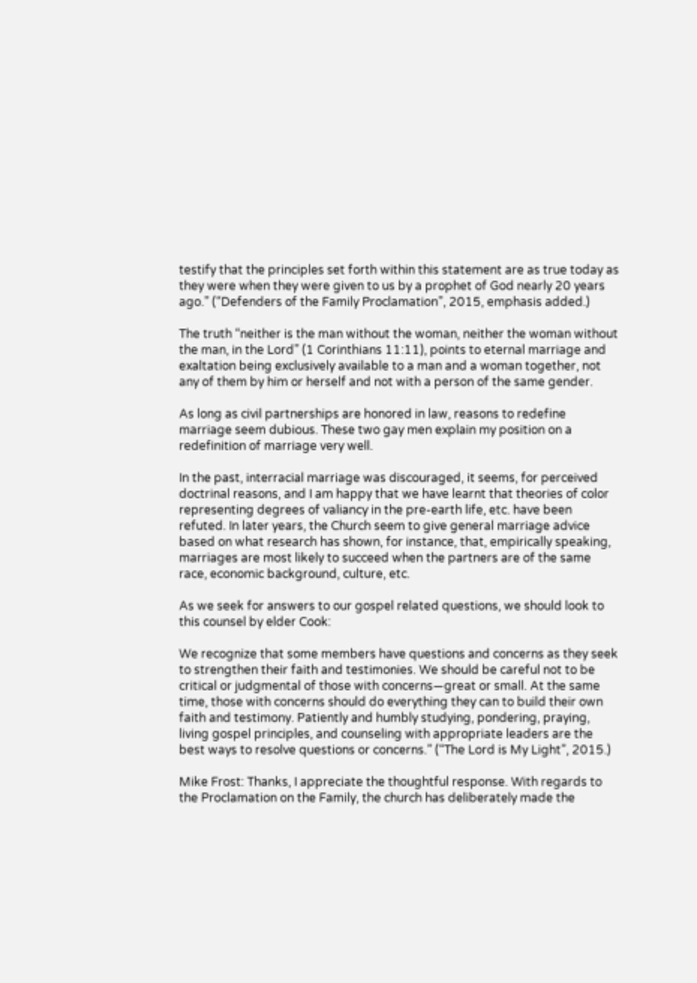testify that the principles set forth within this statement are as true today as they were when they were given to us by a prophet of God nearly 20 years ago.” (“Defenders of the Family Proclamation”, 2015, emphasis added.)

The truth “neither is the man without the woman, neither the woman without the man, in the Lord” (1 Corinthians 11:11), points to eternal marriage and exaltation being exclusively available to a man and a woman together, not any of them by him or herself and not with a person of the same gender.

As long as civil partnerships are honored in law, reasons to redefine marriage seem dubious. These two gay men explain my position on a redefinition of marriage very well.

In the past, interracial marriage was discouraged, it seems, for perceived doctrinal reasons, and I am happy that we have learnt that theories of color representing degrees of valiancy in the pre-earth life, etc. have been refuted. In later years, the Church seem to give general marriage advice based on what research has shown, for instance, that, empirically speaking, marriages are most likely to succeed when the partners are of the same race, economic background, culture, etc.

As we seek for answers to our gospel related questions, we should look to this counsel by elder Cook:

We recognize that some members have questions and concerns as they seek to strengthen their faith and testimonies. We should be careful not to be critical or judgmental of those with concerns—great or small. At the same time, those with concerns should do everything they can to build their own faith and testimony. Patiently and humbly studying, pondering, praying, living gospel principles, and counseling with appropriate leaders are the best ways to resolve questions or concerns.” (“The Lord is My Light”, 2015.)

Mike Frost: Thanks, I appreciate the thoughtful response. With regards to the Proclamation on the Family, the church has deliberately made the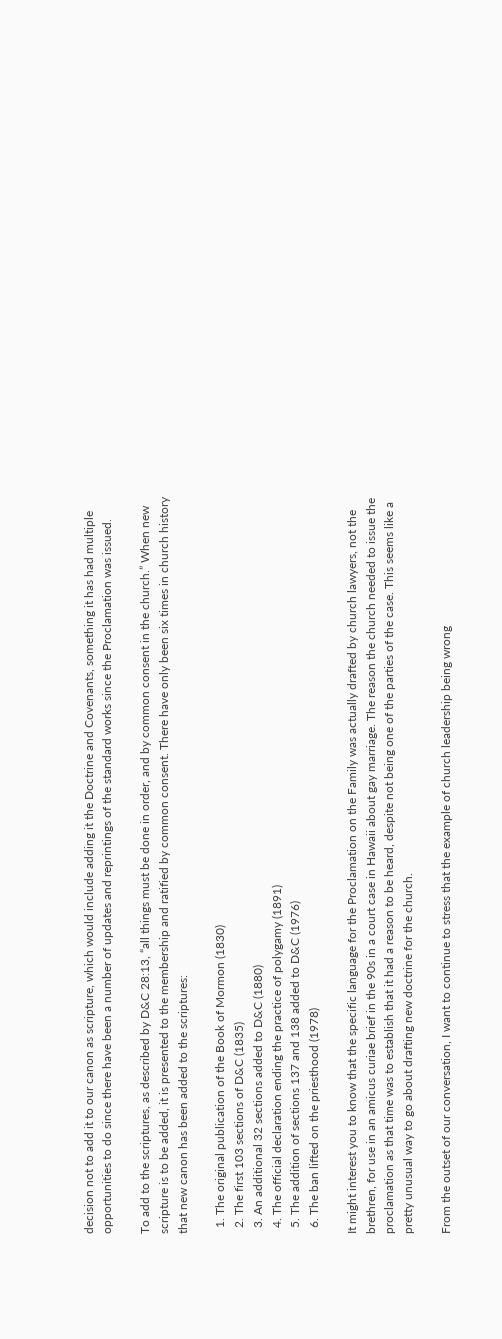decision not to add it to our canon as scripture, which would include adding it the Doctrine and Covenants, something it has had multiple opportunities to do since there have been a number of updates and reprintings of the standard works since the Proclamation was issued.

To add to the scriptures, as described by D&C 28:13, “all things must be done in order, and by common consent in the church.” When new scripture is to be added, it is presented to the membership and ratified by common consent. There have only been six times in church history that new canon has been added to the scriptures:

  1. The original publication of the Book of Mormon (1830)
  2. The first 103 sections of D&C (1835)
  3. An additional 32 sections added to D&C (1880)
  4. The official declaration ending the practice of polygamy (1891)
  5. The addition of sections 137 and 138 added to D&C (1976)
  6. The ban lifted on the priesthood (1978)

It might interest you to know that the specific language for the Proclamation on the Family was actually drafted by church lawyers, not the brethren, for use in an amicus curiae brief in the 90s in a court case in Hawaii about gay marriage. The reason the church needed to issue the proclamation as that time was to establish that it had a reason to be heard, despite not being one of the parties of the case. This seems like a pretty unusual way to go about drafting new doctrine for the church.

From the outset of our conversation, I want to continue to stress that the example of church leadership being wrong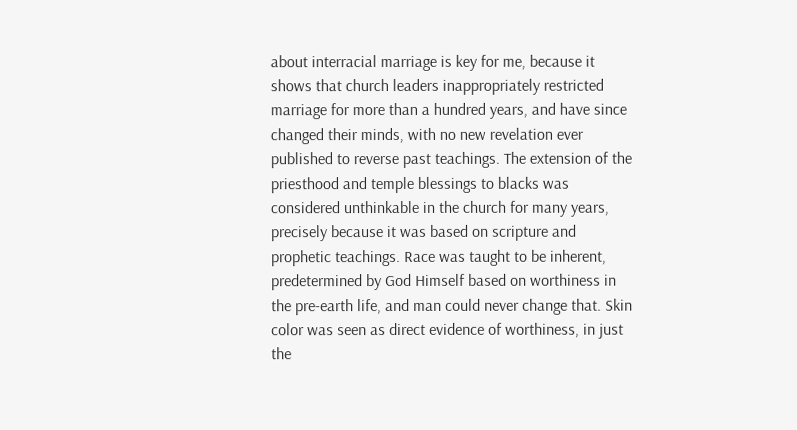about interracial marriage is key for me, because it shows that church leaders inappropriately restricted marriage for more than a hundred years, and have since changed their minds, with no new revelation ever published to reverse past teachings. The extension of the priesthood and temple blessings to blacks was considered unthinkable in the church for many years, precisely because it was based on scripture and prophetic teachings. Race was taught to be inherent, predetermined by God Himself based on worthiness in the pre-earth life, and man could never change that. Skin color was seen as direct evidence of worthiness, in just the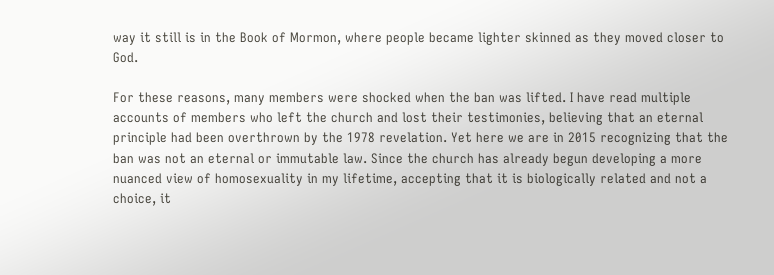way it still is in the Book of Mormon, where people became lighter skinned as they moved closer to God.

For these reasons, many members were shocked when the ban was lifted. I have read multiple accounts of members who left the church and lost their testimonies, believing that an eternal principle had been overthrown by the 1978 revelation. Yet here we are in 2015 recognizing that the ban was not an eternal or immutable law. Since the church has already begun developing a more nuanced view of homosexuality in my lifetime, accepting that it is biologically related and not a choice, it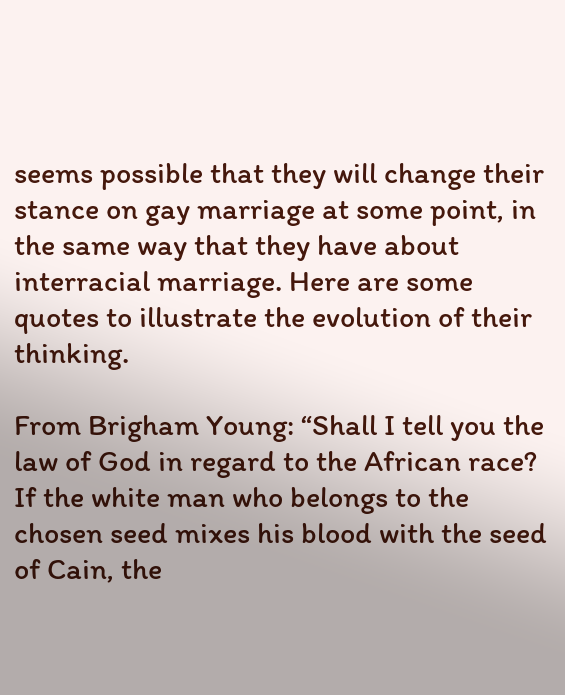seems possible that they will change their stance on gay marriage at some point, in the same way that they have about interracial marriage. Here are some quotes to illustrate the evolution of their thinking.

From Brigham Young: “Shall I tell you the law of God in regard to the African race? If the white man who belongs to the chosen seed mixes his blood with the seed of Cain, the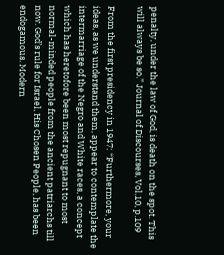penalty, under the law of God, is death on the spot. This will always be so.” Journal of Discourses, Vol.10, p.109

From the first presidency in 1947: “Furthermore, your ideas, as we understand them, appear to contemplate the intermarriage of the Negro and White races, a concept which has heretofore been most repugnant to most normal-minded people from the ancient patriarchs till now. God’s rule for Israel, His Chosen People, has been endogamous. Modern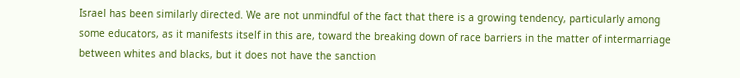Israel has been similarly directed. We are not unmindful of the fact that there is a growing tendency, particularly among some educators, as it manifests itself in this are, toward the breaking down of race barriers in the matter of intermarriage between whites and blacks, but it does not have the sanction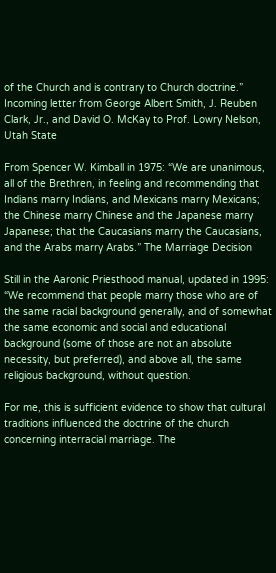of the Church and is contrary to Church doctrine.” Incoming letter from George Albert Smith, J. Reuben Clark, Jr., and David O. McKay to Prof. Lowry Nelson, Utah State

From Spencer W. Kimball in 1975: “We are unanimous, all of the Brethren, in feeling and recommending that Indians marry Indians, and Mexicans marry Mexicans; the Chinese marry Chinese and the Japanese marry Japanese; that the Caucasians marry the Caucasians, and the Arabs marry Arabs.” The Marriage Decision

Still in the Aaronic Priesthood manual, updated in 1995: “We recommend that people marry those who are of the same racial background generally, and of somewhat the same economic and social and educational background (some of those are not an absolute necessity, but preferred), and above all, the same religious background, without question.

For me, this is sufficient evidence to show that cultural traditions influenced the doctrine of the church concerning interracial marriage. The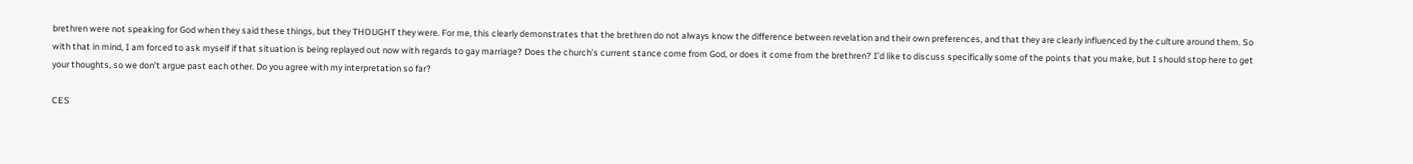brethren were not speaking for God when they said these things, but they THOUGHT they were. For me, this clearly demonstrates that the brethren do not always know the difference between revelation and their own preferences, and that they are clearly influenced by the culture around them. So with that in mind, I am forced to ask myself if that situation is being replayed out now with regards to gay marriage? Does the church’s current stance come from God, or does it come from the brethren? I’d like to discuss specifically some of the points that you make, but I should stop here to get your thoughts, so we don’t argue past each other. Do you agree with my interpretation so far?

CES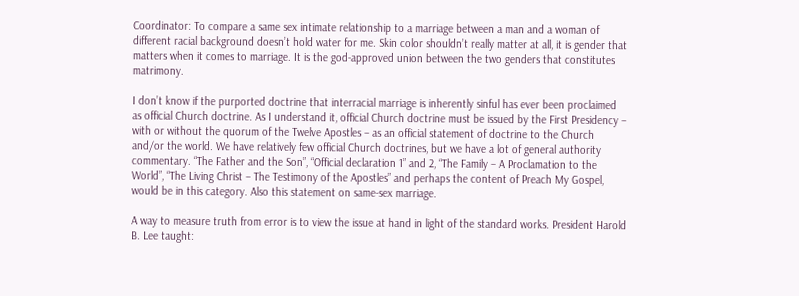Coordinator: To compare a same sex intimate relationship to a marriage between a man and a woman of different racial background doesn’t hold water for me. Skin color shouldn’t really matter at all, it is gender that matters when it comes to marriage. It is the god-approved union between the two genders that constitutes matrimony.

I don’t know if the purported doctrine that interracial marriage is inherently sinful has ever been proclaimed as official Church doctrine. As I understand it, official Church doctrine must be issued by the First Presidency – with or without the quorum of the Twelve Apostles – as an official statement of doctrine to the Church and/or the world. We have relatively few official Church doctrines, but we have a lot of general authority commentary. “The Father and the Son”, “Official declaration 1” and 2, “The Family – A Proclamation to the World”, “The Living Christ – The Testimony of the Apostles” and perhaps the content of Preach My Gospel, would be in this category. Also this statement on same-sex marriage.

A way to measure truth from error is to view the issue at hand in light of the standard works. President Harold B. Lee taught: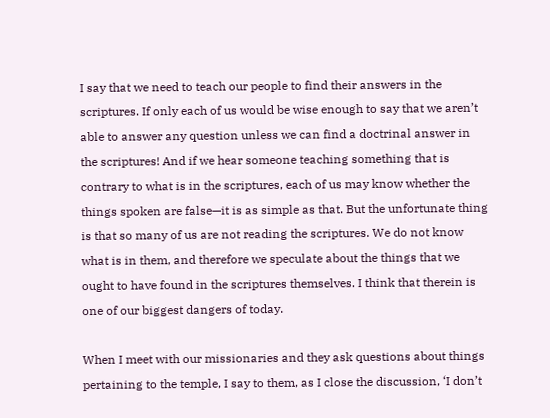I say that we need to teach our people to find their answers in the scriptures. If only each of us would be wise enough to say that we aren’t able to answer any question unless we can find a doctrinal answer in the scriptures! And if we hear someone teaching something that is contrary to what is in the scriptures, each of us may know whether the things spoken are false—it is as simple as that. But the unfortunate thing is that so many of us are not reading the scriptures. We do not know what is in them, and therefore we speculate about the things that we ought to have found in the scriptures themselves. I think that therein is one of our biggest dangers of today.

When I meet with our missionaries and they ask questions about things pertaining to the temple, I say to them, as I close the discussion, ‘I don’t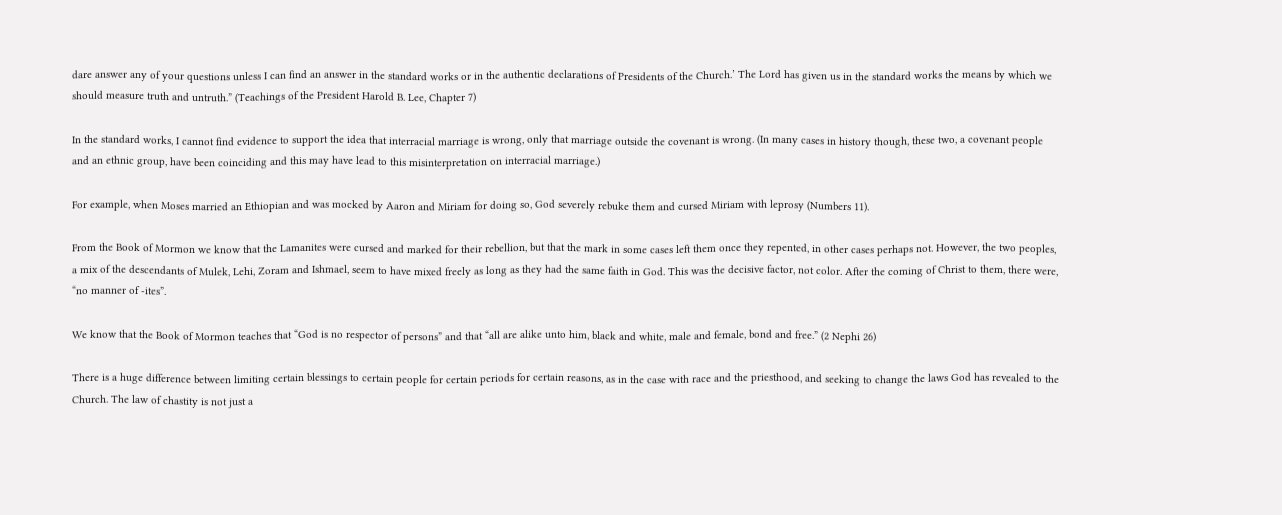dare answer any of your questions unless I can find an answer in the standard works or in the authentic declarations of Presidents of the Church.’ The Lord has given us in the standard works the means by which we should measure truth and untruth.” (Teachings of the President Harold B. Lee, Chapter 7)

In the standard works, I cannot find evidence to support the idea that interracial marriage is wrong, only that marriage outside the covenant is wrong. (In many cases in history though, these two, a covenant people and an ethnic group, have been coinciding and this may have lead to this misinterpretation on interracial marriage.)

For example, when Moses married an Ethiopian and was mocked by Aaron and Miriam for doing so, God severely rebuke them and cursed Miriam with leprosy (Numbers 11).

From the Book of Mormon we know that the Lamanites were cursed and marked for their rebellion, but that the mark in some cases left them once they repented, in other cases perhaps not. However, the two peoples, a mix of the descendants of Mulek, Lehi, Zoram and Ishmael, seem to have mixed freely as long as they had the same faith in God. This was the decisive factor, not color. After the coming of Christ to them, there were, “no manner of -ites”.

We know that the Book of Mormon teaches that “God is no respector of persons” and that “all are alike unto him, black and white, male and female, bond and free.” (2 Nephi 26)

There is a huge difference between limiting certain blessings to certain people for certain periods for certain reasons, as in the case with race and the priesthood, and seeking to change the laws God has revealed to the Church. The law of chastity is not just a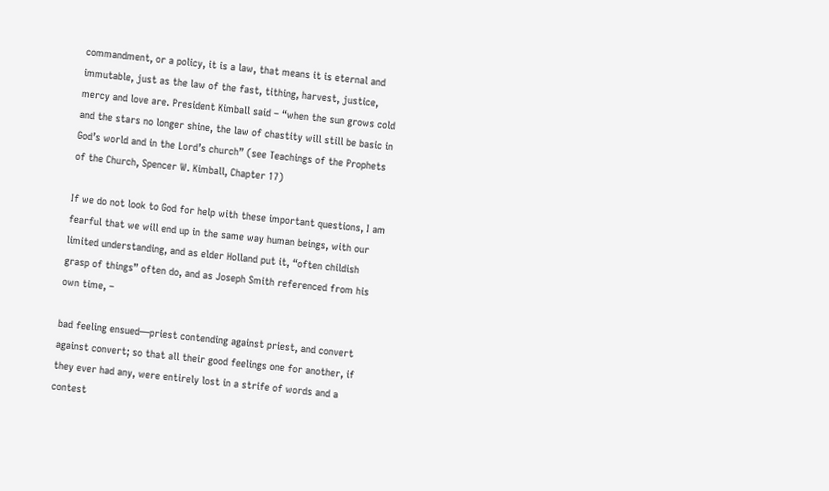commandment, or a policy, it is a law, that means it is eternal and immutable, just as the law of the fast, tithing, harvest, justice, mercy and love are. President Kimball said – “when the sun grows cold and the stars no longer shine, the law of chastity will still be basic in God’s world and in the Lord’s church” (see Teachings of the Prophets of the Church, Spencer W. Kimball, Chapter 17)

If we do not look to God for help with these important questions, I am fearful that we will end up in the same way human beings, with our limited understanding, and as elder Holland put it, “often childish grasp of things” often do, and as Joseph Smith referenced from his own time, –

bad feeling ensued—priest contending against priest, and convert against convert; so that all their good feelings one for another, if they ever had any, were entirely lost in a strife of words and a contest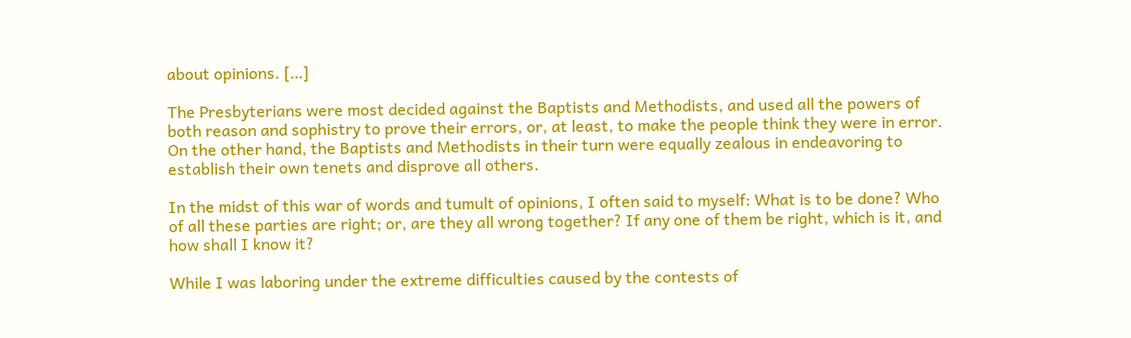about opinions. […]

The Presbyterians were most decided against the Baptists and Methodists, and used all the powers of both reason and sophistry to prove their errors, or, at least, to make the people think they were in error. On the other hand, the Baptists and Methodists in their turn were equally zealous in endeavoring to establish their own tenets and disprove all others.

In the midst of this war of words and tumult of opinions, I often said to myself: What is to be done? Who of all these parties are right; or, are they all wrong together? If any one of them be right, which is it, and how shall I know it?

While I was laboring under the extreme difficulties caused by the contests of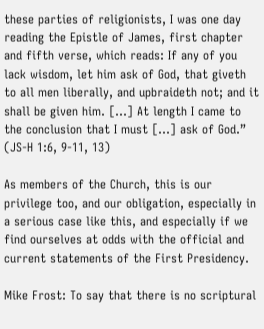these parties of religionists, I was one day reading the Epistle of James, first chapter and fifth verse, which reads: If any of you lack wisdom, let him ask of God, that giveth to all men liberally, and upbraideth not; and it shall be given him. […] At length I came to the conclusion that I must […] ask of God.” (JS-H 1:6, 9-11, 13)

As members of the Church, this is our privilege too, and our obligation, especially in a serious case like this, and especially if we find ourselves at odds with the official and current statements of the First Presidency.

Mike Frost: To say that there is no scriptural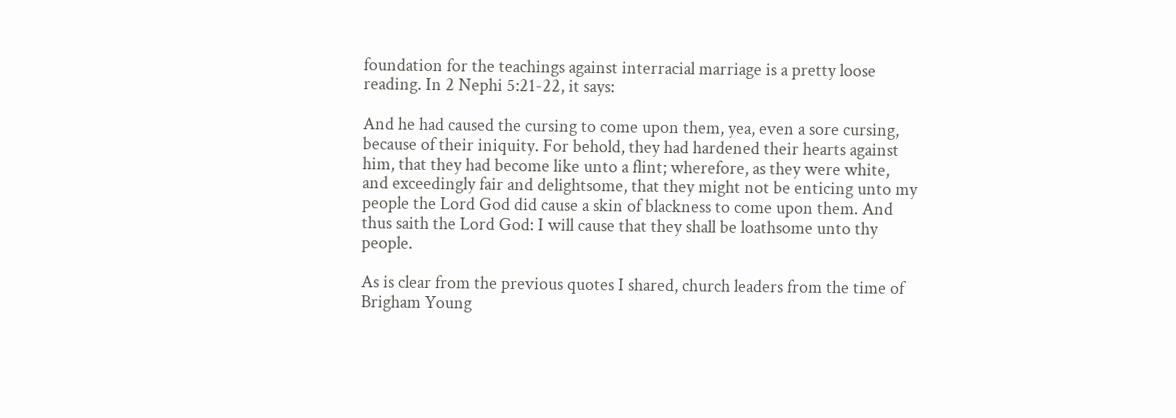foundation for the teachings against interracial marriage is a pretty loose reading. In 2 Nephi 5:21-22, it says:

And he had caused the cursing to come upon them, yea, even a sore cursing, because of their iniquity. For behold, they had hardened their hearts against him, that they had become like unto a flint; wherefore, as they were white, and exceedingly fair and delightsome, that they might not be enticing unto my people the Lord God did cause a skin of blackness to come upon them. And thus saith the Lord God: I will cause that they shall be loathsome unto thy people.

As is clear from the previous quotes I shared, church leaders from the time of Brigham Young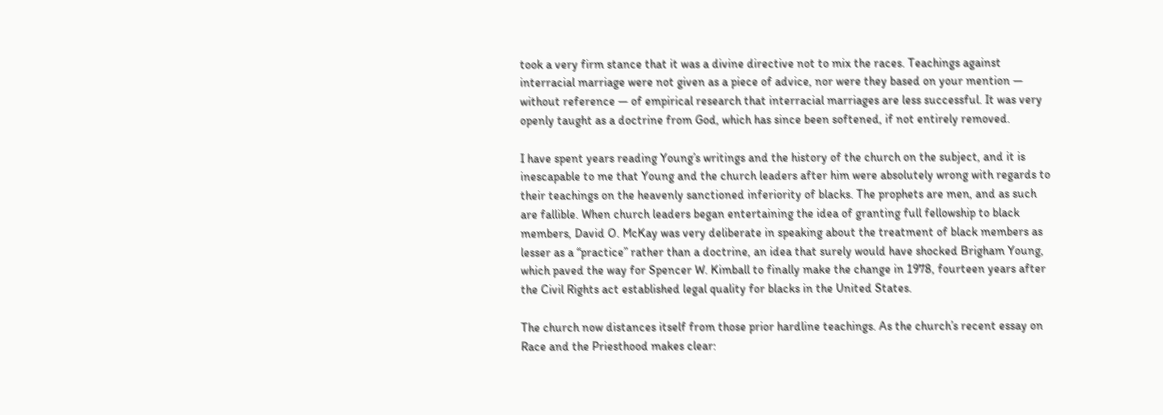took a very firm stance that it was a divine directive not to mix the races. Teachings against interracial marriage were not given as a piece of advice, nor were they based on your mention — without reference — of empirical research that interracial marriages are less successful. It was very openly taught as a doctrine from God, which has since been softened, if not entirely removed.

I have spent years reading Young’s writings and the history of the church on the subject, and it is inescapable to me that Young and the church leaders after him were absolutely wrong with regards to their teachings on the heavenly sanctioned inferiority of blacks. The prophets are men, and as such are fallible. When church leaders began entertaining the idea of granting full fellowship to black members, David O. McKay was very deliberate in speaking about the treatment of black members as lesser as a “practice” rather than a doctrine, an idea that surely would have shocked Brigham Young, which paved the way for Spencer W. Kimball to finally make the change in 1978, fourteen years after the Civil Rights act established legal quality for blacks in the United States.

The church now distances itself from those prior hardline teachings. As the church’s recent essay on Race and the Priesthood makes clear: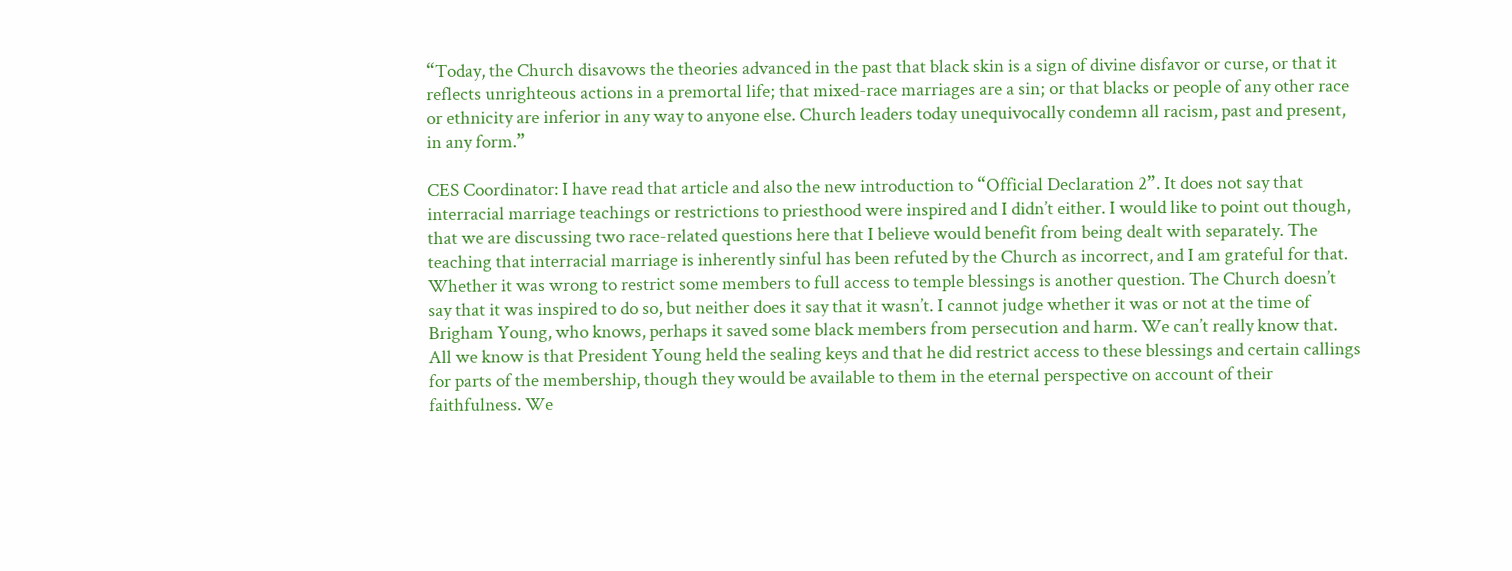“Today, the Church disavows the theories advanced in the past that black skin is a sign of divine disfavor or curse, or that it reflects unrighteous actions in a premortal life; that mixed-race marriages are a sin; or that blacks or people of any other race or ethnicity are inferior in any way to anyone else. Church leaders today unequivocally condemn all racism, past and present, in any form.”

CES Coordinator: I have read that article and also the new introduction to “Official Declaration 2”. It does not say that interracial marriage teachings or restrictions to priesthood were inspired and I didn’t either. I would like to point out though, that we are discussing two race-related questions here that I believe would benefit from being dealt with separately. The teaching that interracial marriage is inherently sinful has been refuted by the Church as incorrect, and I am grateful for that. Whether it was wrong to restrict some members to full access to temple blessings is another question. The Church doesn’t say that it was inspired to do so, but neither does it say that it wasn’t. I cannot judge whether it was or not at the time of Brigham Young, who knows, perhaps it saved some black members from persecution and harm. We can’t really know that. All we know is that President Young held the sealing keys and that he did restrict access to these blessings and certain callings for parts of the membership, though they would be available to them in the eternal perspective on account of their faithfulness. We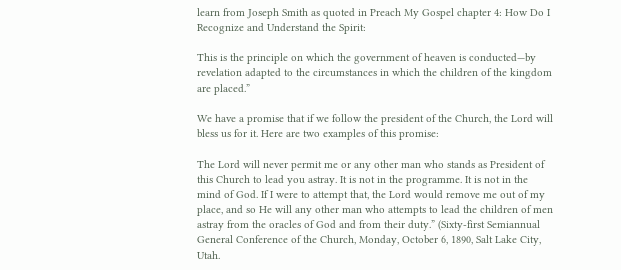learn from Joseph Smith as quoted in Preach My Gospel chapter 4: How Do I Recognize and Understand the Spirit:

This is the principle on which the government of heaven is conducted—by revelation adapted to the circumstances in which the children of the kingdom are placed.”

We have a promise that if we follow the president of the Church, the Lord will bless us for it. Here are two examples of this promise:

The Lord will never permit me or any other man who stands as President of this Church to lead you astray. It is not in the programme. It is not in the mind of God. If I were to attempt that, the Lord would remove me out of my place, and so He will any other man who attempts to lead the children of men astray from the oracles of God and from their duty.” (Sixty-first Semiannual General Conference of the Church, Monday, October 6, 1890, Salt Lake City, Utah.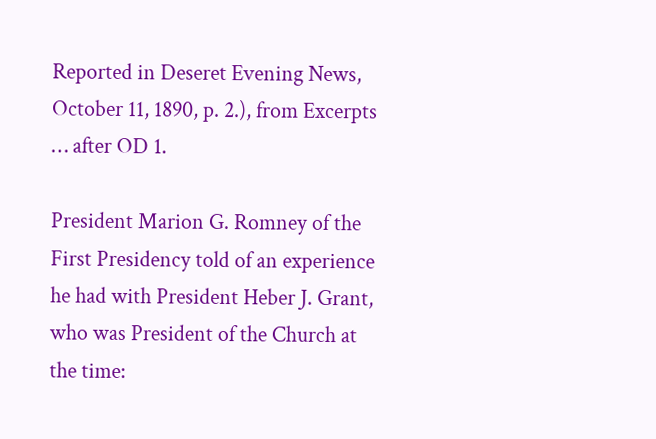Reported in Deseret Evening News, October 11, 1890, p. 2.), from Excerpts … after OD 1.

President Marion G. Romney of the First Presidency told of an experience he had with President Heber J. Grant, who was President of the Church at the time: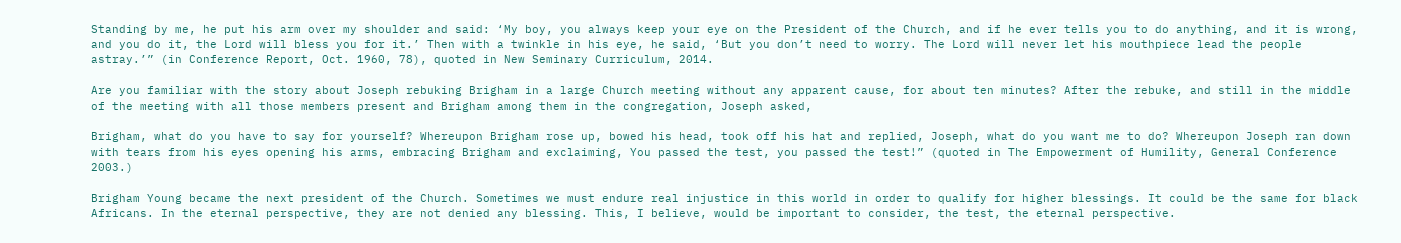Standing by me, he put his arm over my shoulder and said: ‘My boy, you always keep your eye on the President of the Church, and if he ever tells you to do anything, and it is wrong, and you do it, the Lord will bless you for it.’ Then with a twinkle in his eye, he said, ‘But you don’t need to worry. The Lord will never let his mouthpiece lead the people astray.’” (in Conference Report, Oct. 1960, 78), quoted in New Seminary Curriculum, 2014.

Are you familiar with the story about Joseph rebuking Brigham in a large Church meeting without any apparent cause, for about ten minutes? After the rebuke, and still in the middle of the meeting with all those members present and Brigham among them in the congregation, Joseph asked,

Brigham, what do you have to say for yourself? Whereupon Brigham rose up, bowed his head, took off his hat and replied, Joseph, what do you want me to do? Whereupon Joseph ran down with tears from his eyes opening his arms, embracing Brigham and exclaiming, You passed the test, you passed the test!” (quoted in The Empowerment of Humility, General Conference 2003.)

Brigham Young became the next president of the Church. Sometimes we must endure real injustice in this world in order to qualify for higher blessings. It could be the same for black Africans. In the eternal perspective, they are not denied any blessing. This, I believe, would be important to consider, the test, the eternal perspective.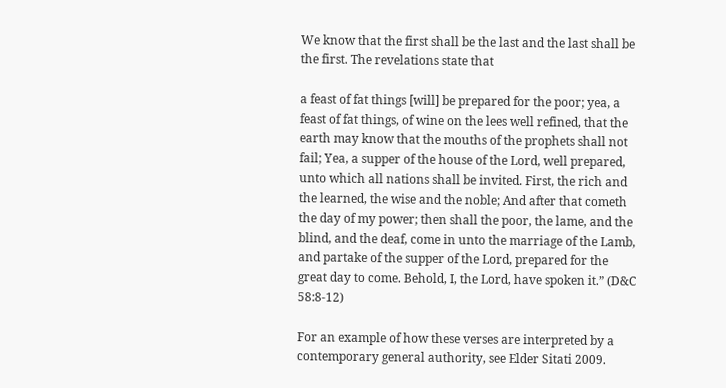We know that the first shall be the last and the last shall be the first. The revelations state that

a feast of fat things [will] be prepared for the poor; yea, a feast of fat things, of wine on the lees well refined, that the earth may know that the mouths of the prophets shall not fail; Yea, a supper of the house of the Lord, well prepared, unto which all nations shall be invited. First, the rich and the learned, the wise and the noble; And after that cometh the day of my power; then shall the poor, the lame, and the blind, and the deaf, come in unto the marriage of the Lamb, and partake of the supper of the Lord, prepared for the great day to come. Behold, I, the Lord, have spoken it.” (D&C 58:8-12)

For an example of how these verses are interpreted by a contemporary general authority, see Elder Sitati 2009.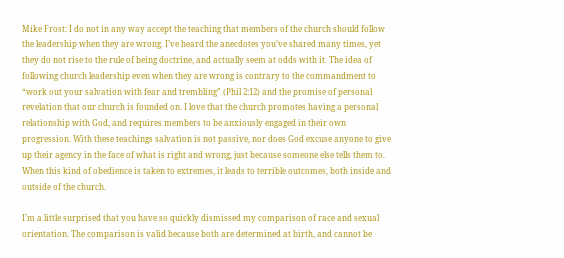Mike Frost: I do not in any way accept the teaching that members of the church should follow the leadership when they are wrong. I’ve heard the anecdotes you’ve shared many times, yet they do not rise to the rule of being doctrine, and actually seem at odds with it. The idea of following church leadership even when they are wrong is contrary to the commandment to “work out your salvation with fear and trembling” (Phil 2:12) and the promise of personal revelation that our church is founded on. I love that the church promotes having a personal relationship with God, and requires members to be anxiously engaged in their own progression. With these teachings salvation is not passive, nor does God excuse anyone to give up their agency in the face of what is right and wrong, just because someone else tells them to. When this kind of obedience is taken to extremes, it leads to terrible outcomes, both inside and outside of the church.

I’m a little surprised that you have so quickly dismissed my comparison of race and sexual orientation. The comparison is valid because both are determined at birth, and cannot be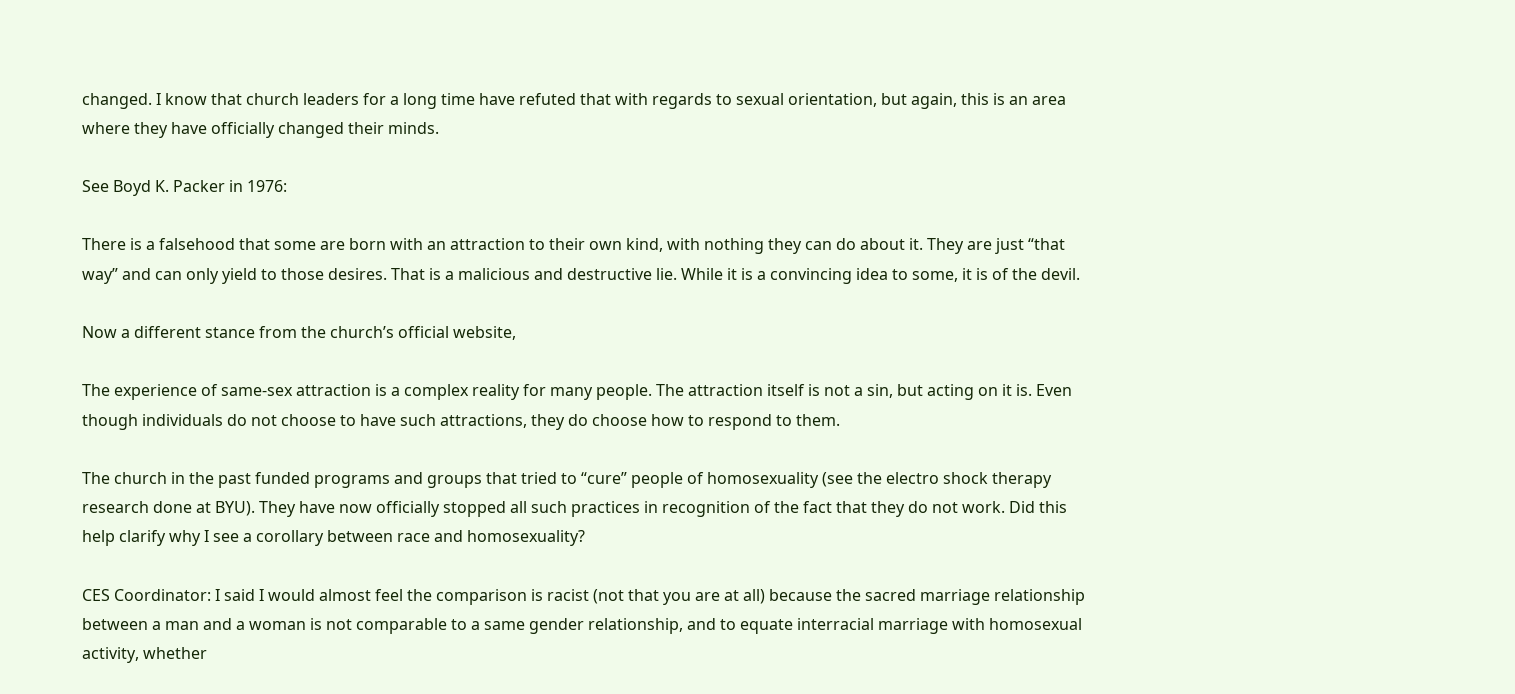changed. I know that church leaders for a long time have refuted that with regards to sexual orientation, but again, this is an area where they have officially changed their minds.

See Boyd K. Packer in 1976:

There is a falsehood that some are born with an attraction to their own kind, with nothing they can do about it. They are just “that way” and can only yield to those desires. That is a malicious and destructive lie. While it is a convincing idea to some, it is of the devil.

Now a different stance from the church’s official website,

The experience of same-sex attraction is a complex reality for many people. The attraction itself is not a sin, but acting on it is. Even though individuals do not choose to have such attractions, they do choose how to respond to them.

The church in the past funded programs and groups that tried to “cure” people of homosexuality (see the electro shock therapy research done at BYU). They have now officially stopped all such practices in recognition of the fact that they do not work. Did this help clarify why I see a corollary between race and homosexuality?

CES Coordinator: I said I would almost feel the comparison is racist (not that you are at all) because the sacred marriage relationship between a man and a woman is not comparable to a same gender relationship, and to equate interracial marriage with homosexual activity, whether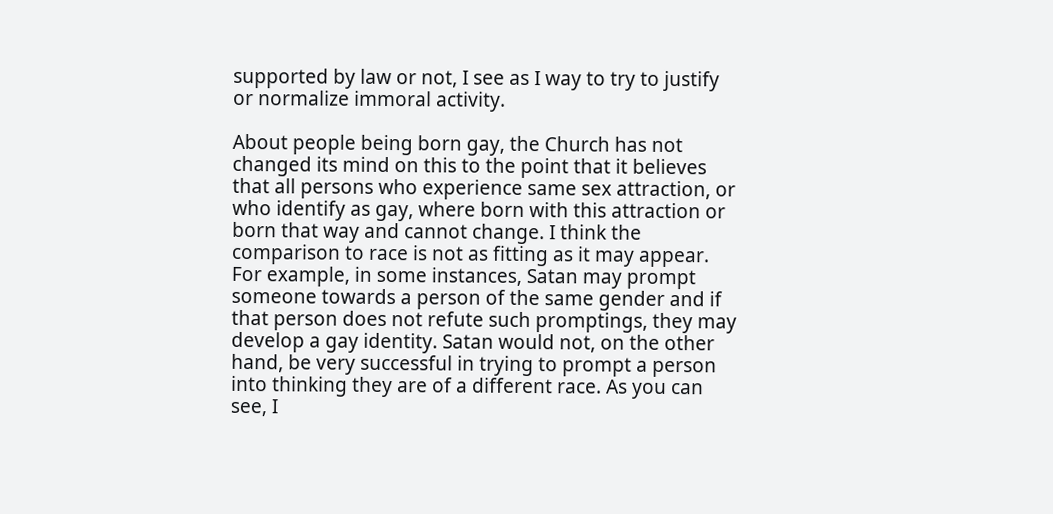supported by law or not, I see as I way to try to justify or normalize immoral activity.

About people being born gay, the Church has not changed its mind on this to the point that it believes that all persons who experience same sex attraction, or who identify as gay, where born with this attraction or born that way and cannot change. I think the comparison to race is not as fitting as it may appear. For example, in some instances, Satan may prompt someone towards a person of the same gender and if that person does not refute such promptings, they may develop a gay identity. Satan would not, on the other hand, be very successful in trying to prompt a person into thinking they are of a different race. As you can see, I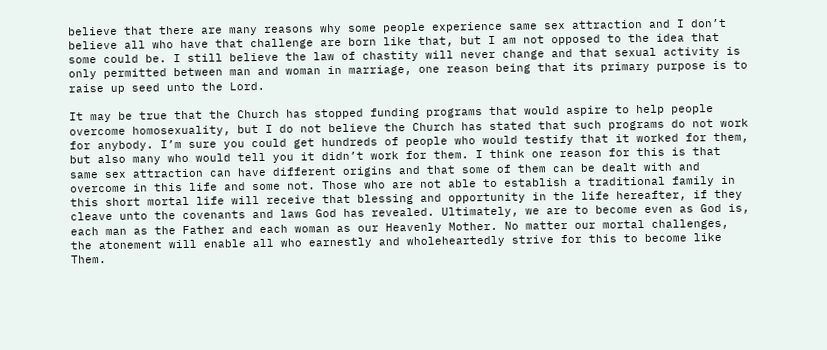believe that there are many reasons why some people experience same sex attraction and I don’t believe all who have that challenge are born like that, but I am not opposed to the idea that some could be. I still believe the law of chastity will never change and that sexual activity is only permitted between man and woman in marriage, one reason being that its primary purpose is to raise up seed unto the Lord.

It may be true that the Church has stopped funding programs that would aspire to help people overcome homosexuality, but I do not believe the Church has stated that such programs do not work for anybody. I’m sure you could get hundreds of people who would testify that it worked for them, but also many who would tell you it didn’t work for them. I think one reason for this is that same sex attraction can have different origins and that some of them can be dealt with and overcome in this life and some not. Those who are not able to establish a traditional family in this short mortal life will receive that blessing and opportunity in the life hereafter, if they cleave unto the covenants and laws God has revealed. Ultimately, we are to become even as God is, each man as the Father and each woman as our Heavenly Mother. No matter our mortal challenges, the atonement will enable all who earnestly and wholeheartedly strive for this to become like Them.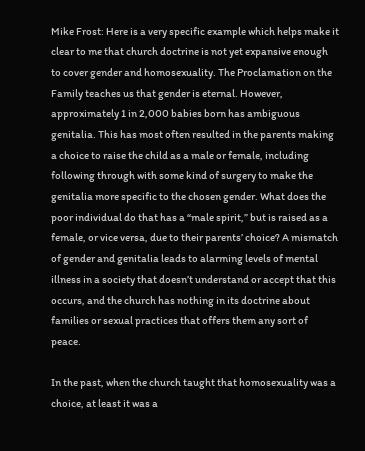Mike Frost: Here is a very specific example which helps make it clear to me that church doctrine is not yet expansive enough to cover gender and homosexuality. The Proclamation on the Family teaches us that gender is eternal. However, approximately 1 in 2,000 babies born has ambiguous genitalia. This has most often resulted in the parents making a choice to raise the child as a male or female, including following through with some kind of surgery to make the genitalia more specific to the chosen gender. What does the poor individual do that has a “male spirit,” but is raised as a female, or vice versa, due to their parents’ choice? A mismatch of gender and genitalia leads to alarming levels of mental illness in a society that doesn’t understand or accept that this occurs, and the church has nothing in its doctrine about families or sexual practices that offers them any sort of peace.

In the past, when the church taught that homosexuality was a choice, at least it was a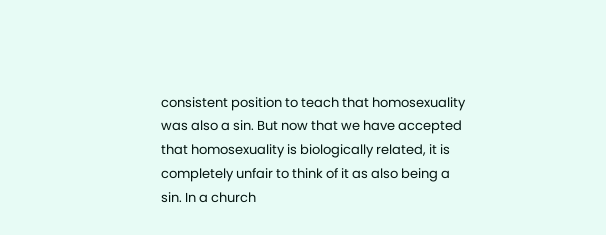consistent position to teach that homosexuality was also a sin. But now that we have accepted that homosexuality is biologically related, it is completely unfair to think of it as also being a sin. In a church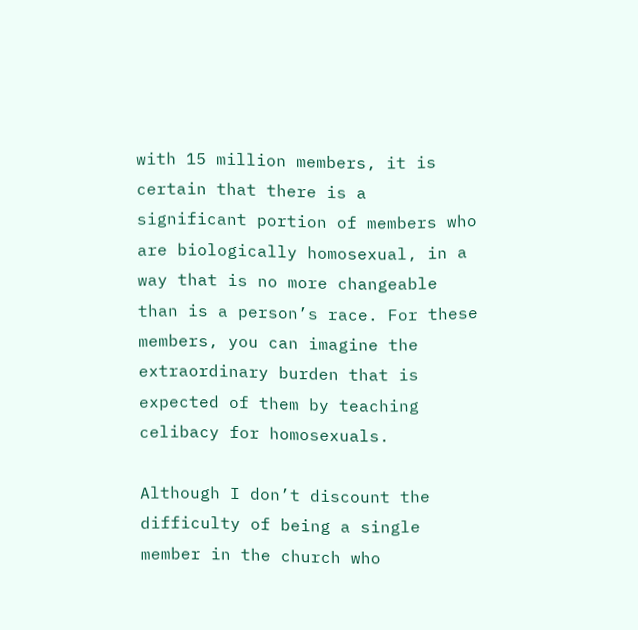with 15 million members, it is certain that there is a significant portion of members who are biologically homosexual, in a way that is no more changeable than is a person’s race. For these members, you can imagine the extraordinary burden that is expected of them by teaching celibacy for homosexuals.

Although I don’t discount the difficulty of being a single member in the church who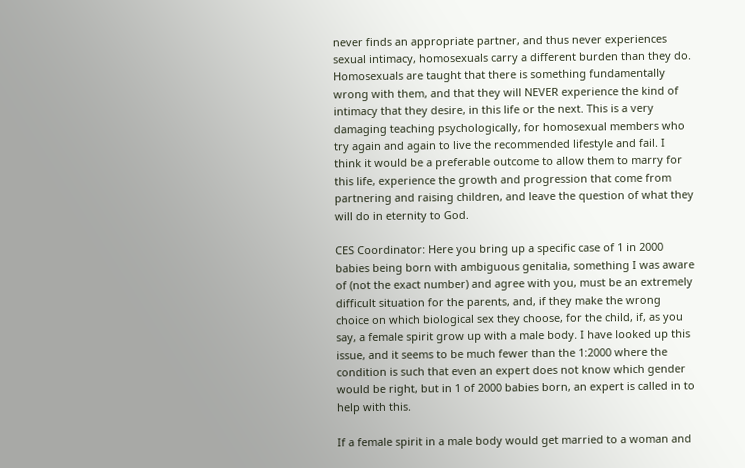never finds an appropriate partner, and thus never experiences sexual intimacy, homosexuals carry a different burden than they do. Homosexuals are taught that there is something fundamentally wrong with them, and that they will NEVER experience the kind of intimacy that they desire, in this life or the next. This is a very damaging teaching psychologically, for homosexual members who try again and again to live the recommended lifestyle and fail. I think it would be a preferable outcome to allow them to marry for this life, experience the growth and progression that come from partnering and raising children, and leave the question of what they will do in eternity to God.

CES Coordinator: Here you bring up a specific case of 1 in 2000 babies being born with ambiguous genitalia, something I was aware of (not the exact number) and agree with you, must be an extremely difficult situation for the parents, and, if they make the wrong choice on which biological sex they choose, for the child, if, as you say, a female spirit grow up with a male body. I have looked up this issue, and it seems to be much fewer than the 1:2000 where the condition is such that even an expert does not know which gender would be right, but in 1 of 2000 babies born, an expert is called in to help with this.

If a female spirit in a male body would get married to a woman and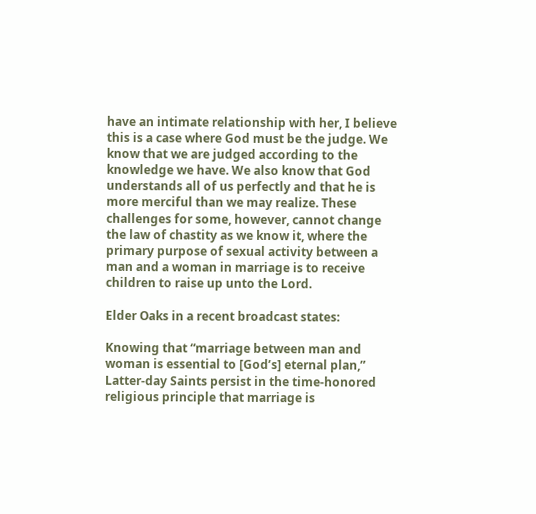have an intimate relationship with her, I believe this is a case where God must be the judge. We know that we are judged according to the knowledge we have. We also know that God understands all of us perfectly and that he is more merciful than we may realize. These challenges for some, however, cannot change the law of chastity as we know it, where the primary purpose of sexual activity between a man and a woman in marriage is to receive children to raise up unto the Lord.

Elder Oaks in a recent broadcast states:

Knowing that “marriage between man and woman is essential to [God’s] eternal plan,” Latter-day Saints persist in the time-honored religious principle that marriage is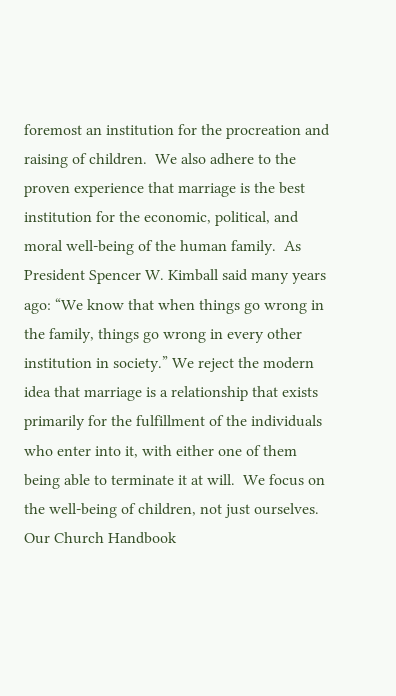foremost an institution for the procreation and raising of children.  We also adhere to the proven experience that marriage is the best institution for the economic, political, and moral well-being of the human family.  As President Spencer W. Kimball said many years ago: “We know that when things go wrong in the family, things go wrong in every other institution in society.” We reject the modern idea that marriage is a relationship that exists primarily for the fulfillment of the individuals who enter into it, with either one of them being able to terminate it at will.  We focus on the well-being of children, not just ourselves.  Our Church Handbook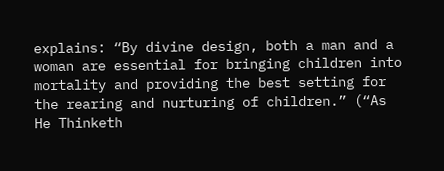explains: “By divine design, both a man and a woman are essential for bringing children into mortality and providing the best setting for the rearing and nurturing of children.” (“As He Thinketh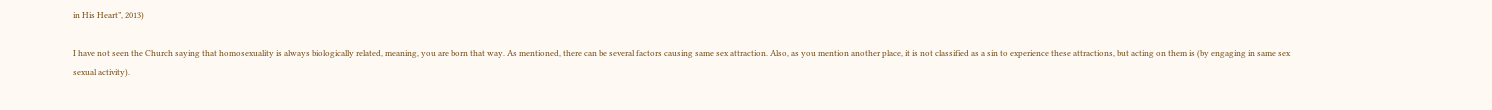in His Heart”, 2013)

I have not seen the Church saying that homosexuality is always biologically related, meaning, you are born that way. As mentioned, there can be several factors causing same sex attraction. Also, as you mention another place, it is not classified as a sin to experience these attractions, but acting on them is (by engaging in same sex sexual activity).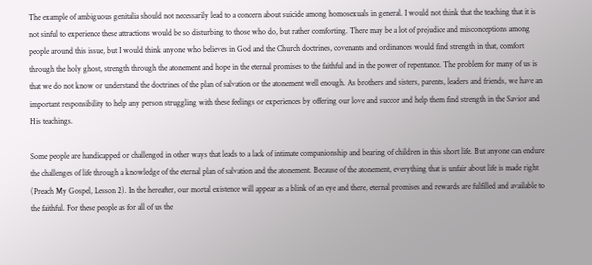The example of ambiguous genitalia should not necessarily lead to a concern about suicide among homosexuals in general. I would not think that the teaching that it is not sinful to experience these attractions would be so disturbing to those who do, but rather comforting. There may be a lot of prejudice and misconceptions among people around this issue, but I would think anyone who believes in God and the Church doctrines, covenants and ordinances would find strength in that, comfort through the holy ghost, strength through the atonement and hope in the eternal promises to the faithful and in the power of repentance. The problem for many of us is that we do not know or understand the doctrines of the plan of salvation or the atonement well enough. As brothers and sisters, parents, leaders and friends, we have an important responsibility to help any person struggling with these feelings or experiences by offering our love and succor and help them find strength in the Savior and His teachings.

Some people are handicapped or challenged in other ways that leads to a lack of intimate companionship and bearing of children in this short life. But anyone can endure the challenges of life through a knowledge of the eternal plan of salvation and the atonement. Because of the atonement, everything that is unfair about life is made right (Preach My Gospel, Lesson 2). In the hereafter, our mortal existence will appear as a blink of an eye and there, eternal promises and rewards are fulfilled and available to the faithful. For these people as for all of us the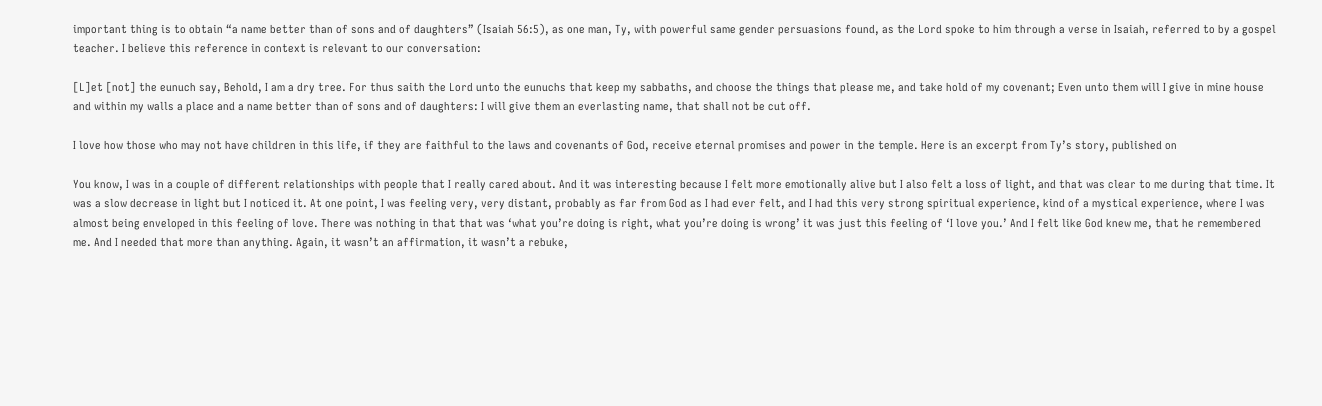important thing is to obtain “a name better than of sons and of daughters” (Isaiah 56:5), as one man, Ty, with powerful same gender persuasions found, as the Lord spoke to him through a verse in Isaiah, referred to by a gospel teacher. I believe this reference in context is relevant to our conversation:

[L]et [not] the eunuch say, Behold, I am a dry tree. For thus saith the Lord unto the eunuchs that keep my sabbaths, and choose the things that please me, and take hold of my covenant; Even unto them will I give in mine house and within my walls a place and a name better than of sons and of daughters: I will give them an everlasting name, that shall not be cut off.

I love how those who may not have children in this life, if they are faithful to the laws and covenants of God, receive eternal promises and power in the temple. Here is an excerpt from Ty’s story, published on

You know, I was in a couple of different relationships with people that I really cared about. And it was interesting because I felt more emotionally alive but I also felt a loss of light, and that was clear to me during that time. It was a slow decrease in light but I noticed it. At one point, I was feeling very, very distant, probably as far from God as I had ever felt, and I had this very strong spiritual experience, kind of a mystical experience, where I was almost being enveloped in this feeling of love. There was nothing in that that was ‘what you’re doing is right, what you’re doing is wrong’ it was just this feeling of ‘I love you.’ And I felt like God knew me, that he remembered me. And I needed that more than anything. Again, it wasn’t an affirmation, it wasn’t a rebuke,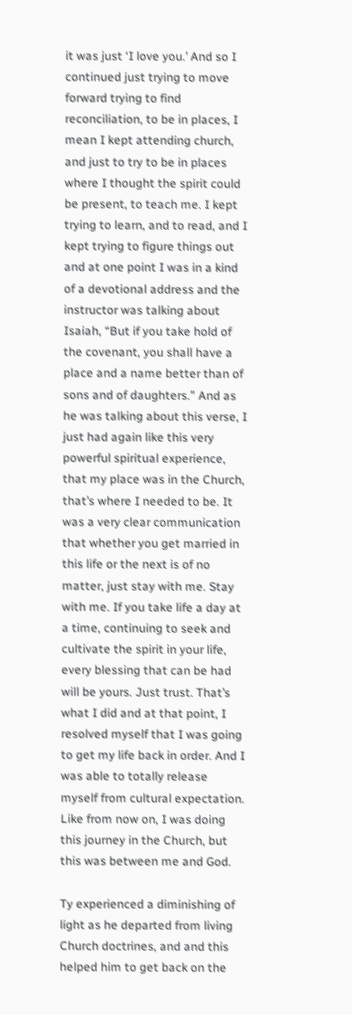it was just ‘I love you.’ And so I continued just trying to move forward trying to find reconciliation, to be in places, I mean I kept attending church, and just to try to be in places where I thought the spirit could be present, to teach me. I kept trying to learn, and to read, and I kept trying to figure things out and at one point I was in a kind of a devotional address and the instructor was talking about Isaiah, “But if you take hold of the covenant, you shall have a place and a name better than of sons and of daughters.” And as he was talking about this verse, I just had again like this very powerful spiritual experience, that my place was in the Church, that’s where I needed to be. It was a very clear communication that whether you get married in this life or the next is of no matter, just stay with me. Stay with me. If you take life a day at a time, continuing to seek and cultivate the spirit in your life, every blessing that can be had will be yours. Just trust. That’s what I did and at that point, I resolved myself that I was going to get my life back in order. And I was able to totally release myself from cultural expectation. Like from now on, I was doing this journey in the Church, but this was between me and God.

Ty experienced a diminishing of light as he departed from living Church doctrines, and and this helped him to get back on the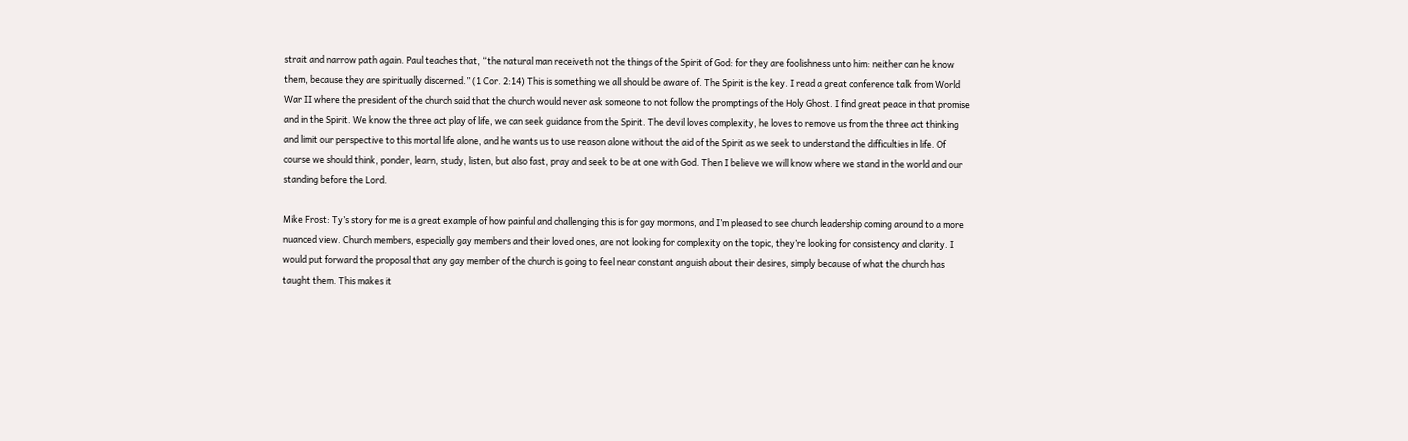strait and narrow path again. Paul teaches that, “the natural man receiveth not the things of the Spirit of God: for they are foolishness unto him: neither can he know them, because they are spiritually discerned.” (1 Cor. 2:14) This is something we all should be aware of. The Spirit is the key. I read a great conference talk from World War II where the president of the church said that the church would never ask someone to not follow the promptings of the Holy Ghost. I find great peace in that promise and in the Spirit. We know the three act play of life, we can seek guidance from the Spirit. The devil loves complexity, he loves to remove us from the three act thinking and limit our perspective to this mortal life alone, and he wants us to use reason alone without the aid of the Spirit as we seek to understand the difficulties in life. Of course we should think, ponder, learn, study, listen, but also fast, pray and seek to be at one with God. Then I believe we will know where we stand in the world and our standing before the Lord.

Mike Frost: Ty’s story for me is a great example of how painful and challenging this is for gay mormons, and I’m pleased to see church leadership coming around to a more nuanced view. Church members, especially gay members and their loved ones, are not looking for complexity on the topic, they’re looking for consistency and clarity. I would put forward the proposal that any gay member of the church is going to feel near constant anguish about their desires, simply because of what the church has taught them. This makes it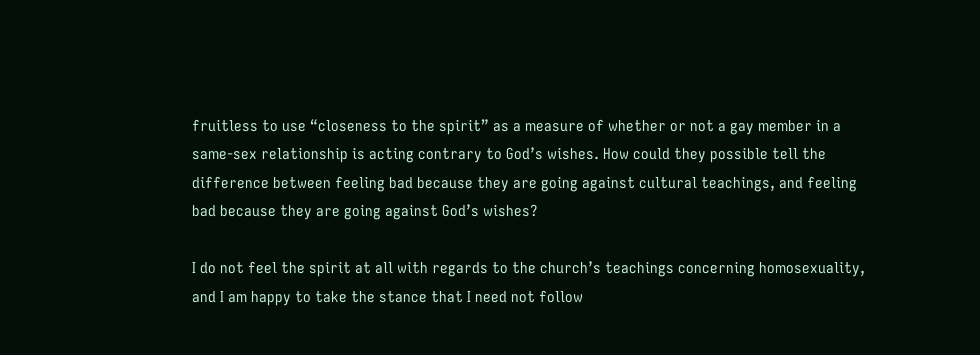fruitless to use “closeness to the spirit” as a measure of whether or not a gay member in a same-sex relationship is acting contrary to God’s wishes. How could they possible tell the difference between feeling bad because they are going against cultural teachings, and feeling bad because they are going against God’s wishes?

I do not feel the spirit at all with regards to the church’s teachings concerning homosexuality, and I am happy to take the stance that I need not follow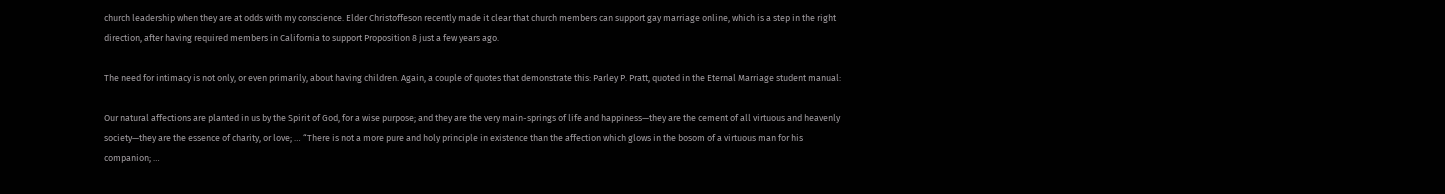church leadership when they are at odds with my conscience. Elder Christoffeson recently made it clear that church members can support gay marriage online, which is a step in the right direction, after having required members in California to support Proposition 8 just a few years ago.

The need for intimacy is not only, or even primarily, about having children. Again, a couple of quotes that demonstrate this: Parley P. Pratt, quoted in the Eternal Marriage student manual:

Our natural affections are planted in us by the Spirit of God, for a wise purpose; and they are the very main-springs of life and happiness—they are the cement of all virtuous and heavenly society—they are the essence of charity, or love; … “There is not a more pure and holy principle in existence than the affection which glows in the bosom of a virtuous man for his companion; …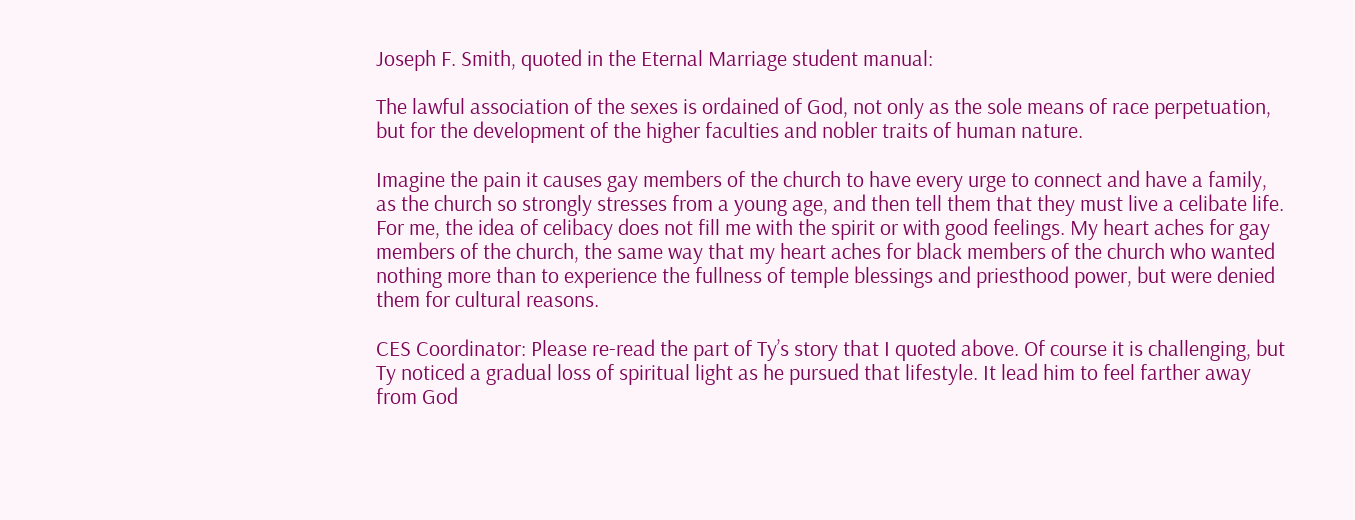Joseph F. Smith, quoted in the Eternal Marriage student manual:

The lawful association of the sexes is ordained of God, not only as the sole means of race perpetuation, but for the development of the higher faculties and nobler traits of human nature.

Imagine the pain it causes gay members of the church to have every urge to connect and have a family, as the church so strongly stresses from a young age, and then tell them that they must live a celibate life. For me, the idea of celibacy does not fill me with the spirit or with good feelings. My heart aches for gay members of the church, the same way that my heart aches for black members of the church who wanted nothing more than to experience the fullness of temple blessings and priesthood power, but were denied them for cultural reasons.

CES Coordinator: Please re-read the part of Ty’s story that I quoted above. Of course it is challenging, but Ty noticed a gradual loss of spiritual light as he pursued that lifestyle. It lead him to feel farther away from God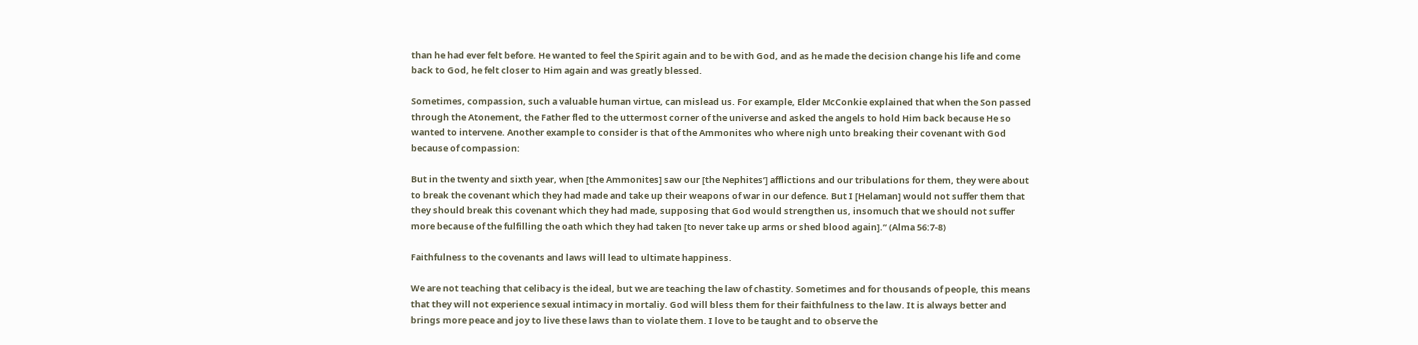than he had ever felt before. He wanted to feel the Spirit again and to be with God, and as he made the decision change his life and come back to God, he felt closer to Him again and was greatly blessed.

Sometimes, compassion, such a valuable human virtue, can mislead us. For example, Elder McConkie explained that when the Son passed through the Atonement, the Father fled to the uttermost corner of the universe and asked the angels to hold Him back because He so wanted to intervene. Another example to consider is that of the Ammonites who where nigh unto breaking their covenant with God because of compassion:

But in the twenty and sixth year, when [the Ammonites] saw our [the Nephites’] afflictions and our tribulations for them, they were about to break the covenant which they had made and take up their weapons of war in our defence. But I [Helaman] would not suffer them that they should break this covenant which they had made, supposing that God would strengthen us, insomuch that we should not suffer more because of the fulfilling the oath which they had taken [to never take up arms or shed blood again].” (Alma 56:7-8)

Faithfulness to the covenants and laws will lead to ultimate happiness.

We are not teaching that celibacy is the ideal, but we are teaching the law of chastity. Sometimes and for thousands of people, this means that they will not experience sexual intimacy in mortaliy. God will bless them for their faithfulness to the law. It is always better and brings more peace and joy to live these laws than to violate them. I love to be taught and to observe the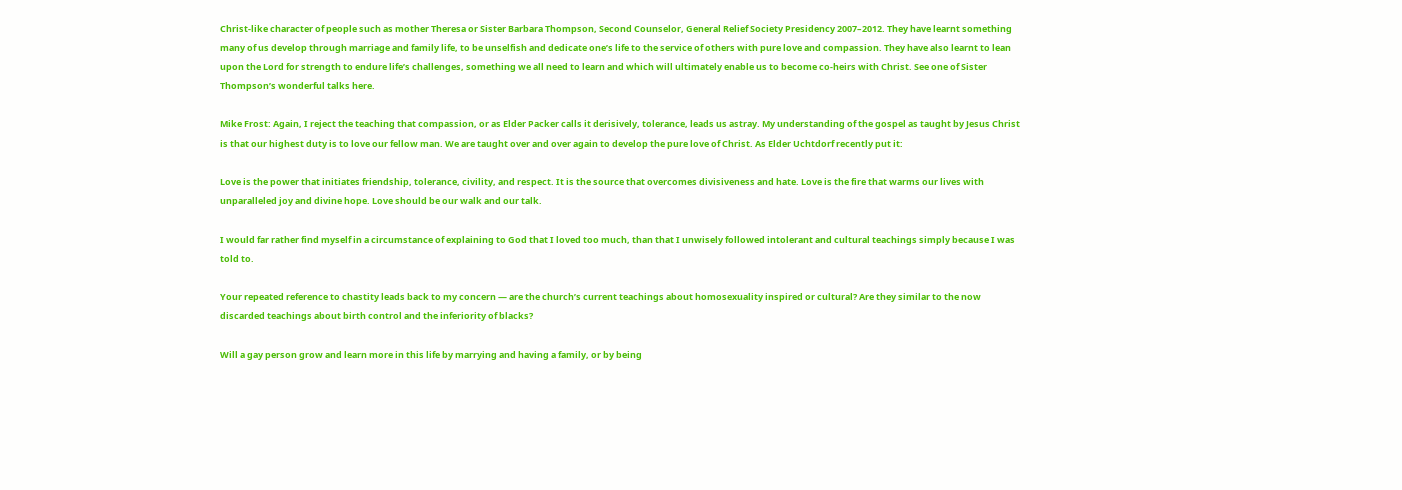Christ-like character of people such as mother Theresa or Sister Barbara Thompson, Second Counselor, General Relief Society Presidency 2007–2012. They have learnt something many of us develop through marriage and family life, to be unselfish and dedicate one’s life to the service of others with pure love and compassion. They have also learnt to lean upon the Lord for strength to endure life’s challenges, something we all need to learn and which will ultimately enable us to become co-heirs with Christ. See one of Sister Thompson’s wonderful talks here.

Mike Frost: Again, I reject the teaching that compassion, or as Elder Packer calls it derisively, tolerance, leads us astray. My understanding of the gospel as taught by Jesus Christ is that our highest duty is to love our fellow man. We are taught over and over again to develop the pure love of Christ. As Elder Uchtdorf recently put it:

Love is the power that initiates friendship, tolerance, civility, and respect. It is the source that overcomes divisiveness and hate. Love is the fire that warms our lives with unparalleled joy and divine hope. Love should be our walk and our talk.

I would far rather find myself in a circumstance of explaining to God that I loved too much, than that I unwisely followed intolerant and cultural teachings simply because I was told to.

Your repeated reference to chastity leads back to my concern — are the church’s current teachings about homosexuality inspired or cultural? Are they similar to the now discarded teachings about birth control and the inferiority of blacks?

Will a gay person grow and learn more in this life by marrying and having a family, or by being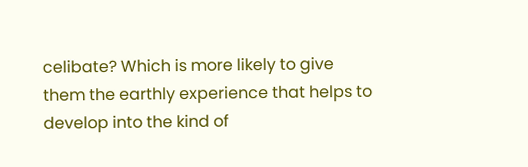celibate? Which is more likely to give them the earthly experience that helps to develop into the kind of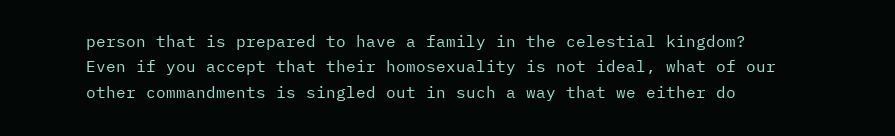person that is prepared to have a family in the celestial kingdom? Even if you accept that their homosexuality is not ideal, what of our other commandments is singled out in such a way that we either do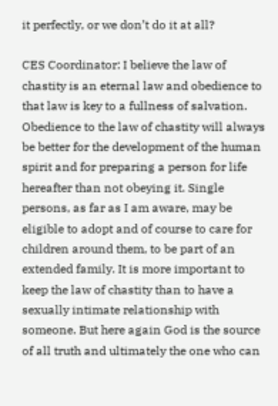it perfectly, or we don’t do it at all?

CES Coordinator: I believe the law of chastity is an eternal law and obedience to that law is key to a fullness of salvation. Obedience to the law of chastity will always be better for the development of the human spirit and for preparing a person for life hereafter than not obeying it. Single persons, as far as I am aware, may be eligible to adopt and of course to care for children around them, to be part of an extended family. It is more important to keep the law of chastity than to have a sexually intimate relationship with someone. But here again God is the source of all truth and ultimately the one who can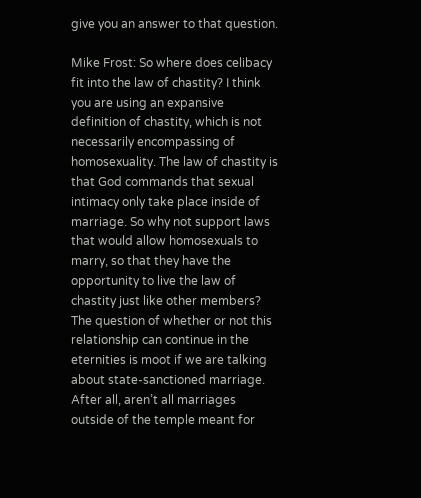give you an answer to that question.

Mike Frost: So where does celibacy fit into the law of chastity? I think you are using an expansive definition of chastity, which is not necessarily encompassing of homosexuality. The law of chastity is that God commands that sexual intimacy only take place inside of marriage. So why not support laws that would allow homosexuals to marry, so that they have the opportunity to live the law of chastity just like other members? The question of whether or not this relationship can continue in the eternities is moot if we are talking about state-sanctioned marriage. After all, aren’t all marriages outside of the temple meant for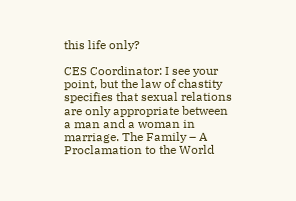this life only?

CES Coordinator: I see your point, but the law of chastity specifies that sexual relations are only appropriate between a man and a woman in marriage. The Family – A Proclamation to the World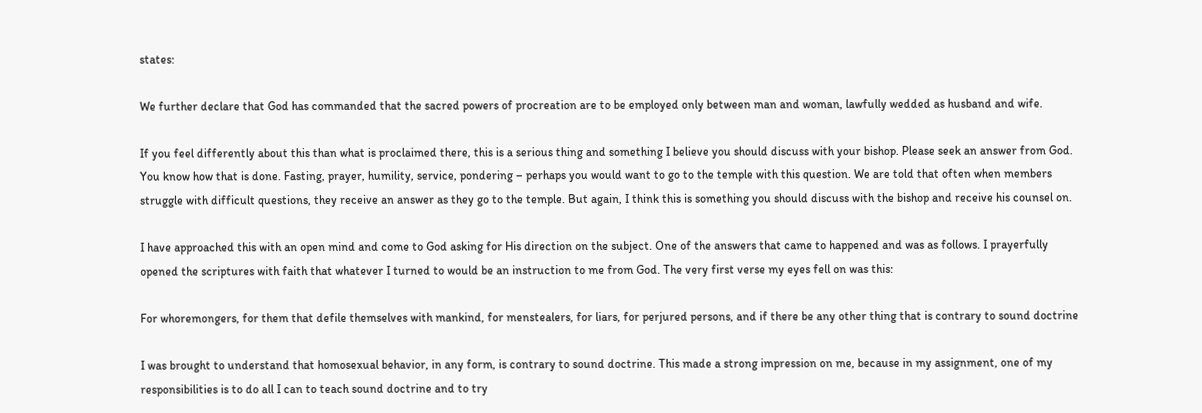states:

We further declare that God has commanded that the sacred powers of procreation are to be employed only between man and woman, lawfully wedded as husband and wife.

If you feel differently about this than what is proclaimed there, this is a serious thing and something I believe you should discuss with your bishop. Please seek an answer from God. You know how that is done. Fasting, prayer, humility, service, pondering – perhaps you would want to go to the temple with this question. We are told that often when members struggle with difficult questions, they receive an answer as they go to the temple. But again, I think this is something you should discuss with the bishop and receive his counsel on.

I have approached this with an open mind and come to God asking for His direction on the subject. One of the answers that came to happened and was as follows. I prayerfully opened the scriptures with faith that whatever I turned to would be an instruction to me from God. The very first verse my eyes fell on was this:

For whoremongers, for them that defile themselves with mankind, for menstealers, for liars, for perjured persons, and if there be any other thing that is contrary to sound doctrine

I was brought to understand that homosexual behavior, in any form, is contrary to sound doctrine. This made a strong impression on me, because in my assignment, one of my responsibilities is to do all I can to teach sound doctrine and to try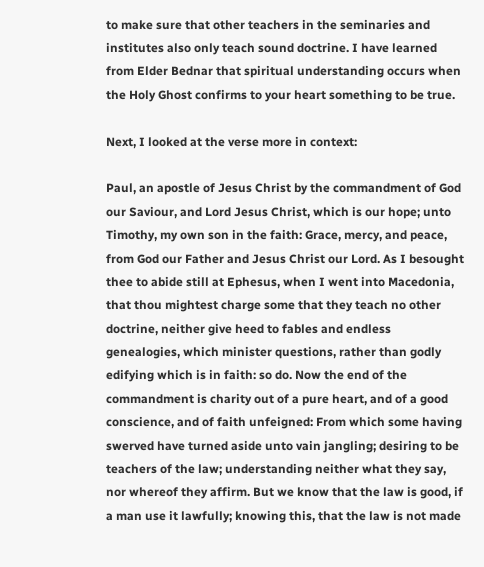to make sure that other teachers in the seminaries and institutes also only teach sound doctrine. I have learned from Elder Bednar that spiritual understanding occurs when the Holy Ghost confirms to your heart something to be true.

Next, I looked at the verse more in context:

Paul, an apostle of Jesus Christ by the commandment of God our Saviour, and Lord Jesus Christ, which is our hope; unto Timothy, my own son in the faith: Grace, mercy, and peace, from God our Father and Jesus Christ our Lord. As I besought thee to abide still at Ephesus, when I went into Macedonia, that thou mightest charge some that they teach no other doctrine, neither give heed to fables and endless genealogies, which minister questions, rather than godly edifying which is in faith: so do. Now the end of the commandment is charity out of a pure heart, and of a good conscience, and of faith unfeigned: From which some having swerved have turned aside unto vain jangling; desiring to be teachers of the law; understanding neither what they say, nor whereof they affirm. But we know that the law is good, if a man use it lawfully; knowing this, that the law is not made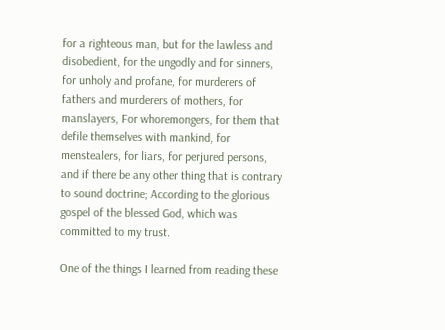for a righteous man, but for the lawless and disobedient, for the ungodly and for sinners, for unholy and profane, for murderers of fathers and murderers of mothers, for manslayers, For whoremongers, for them that defile themselves with mankind, for menstealers, for liars, for perjured persons, and if there be any other thing that is contrary to sound doctrine; According to the glorious gospel of the blessed God, which was committed to my trust.

One of the things I learned from reading these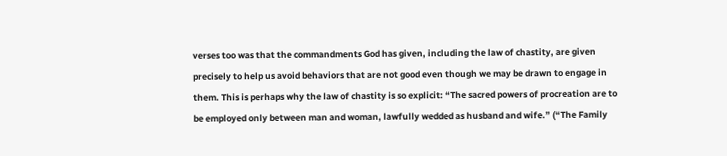verses too was that the commandments God has given, including the law of chastity, are given precisely to help us avoid behaviors that are not good even though we may be drawn to engage in them. This is perhaps why the law of chastity is so explicit: “The sacred powers of procreation are to be employed only between man and woman, lawfully wedded as husband and wife.” (“The Family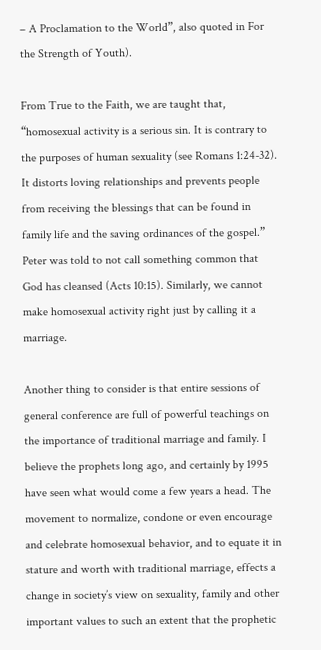– A Proclamation to the World”, also quoted in For the Strength of Youth).

From True to the Faith, we are taught that, “homosexual activity is a serious sin. It is contrary to the purposes of human sexuality (see Romans 1:24-32). It distorts loving relationships and prevents people from receiving the blessings that can be found in family life and the saving ordinances of the gospel.” Peter was told to not call something common that God has cleansed (Acts 10:15). Similarly, we cannot make homosexual activity right just by calling it a marriage.

Another thing to consider is that entire sessions of general conference are full of powerful teachings on the importance of traditional marriage and family. I believe the prophets long ago, and certainly by 1995 have seen what would come a few years a head. The movement to normalize, condone or even encourage and celebrate homosexual behavior, and to equate it in stature and worth with traditional marriage, effects a change in society’s view on sexuality, family and other important values to such an extent that the prophetic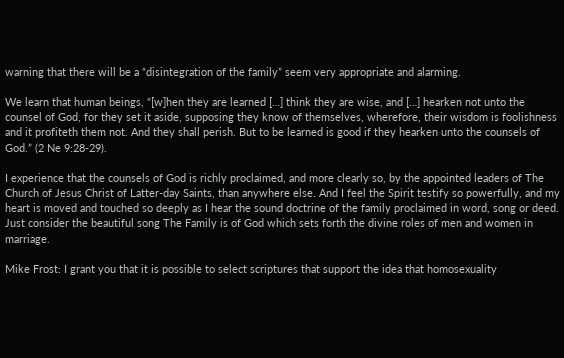warning that there will be a “disintegration of the family” seem very appropriate and alarming.

We learn that human beings, “[w]hen they are learned […] think they are wise, and […] hearken not unto the counsel of God, for they set it aside, supposing they know of themselves, wherefore, their wisdom is foolishness and it profiteth them not. And they shall perish. But to be learned is good if they hearken unto the counsels of God.” (2 Ne 9:28-29).

I experience that the counsels of God is richly proclaimed, and more clearly so, by the appointed leaders of The Church of Jesus Christ of Latter-day Saints, than anywhere else. And I feel the Spirit testify so powerfully, and my heart is moved and touched so deeply as I hear the sound doctrine of the family proclaimed in word, song or deed. Just consider the beautiful song The Family is of God which sets forth the divine roles of men and women in marriage.

Mike Frost: I grant you that it is possible to select scriptures that support the idea that homosexuality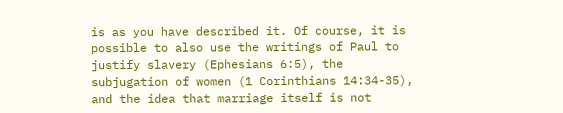is as you have described it. Of course, it is possible to also use the writings of Paul to justify slavery (Ephesians 6:5), the subjugation of women (1 Corinthians 14:34-35), and the idea that marriage itself is not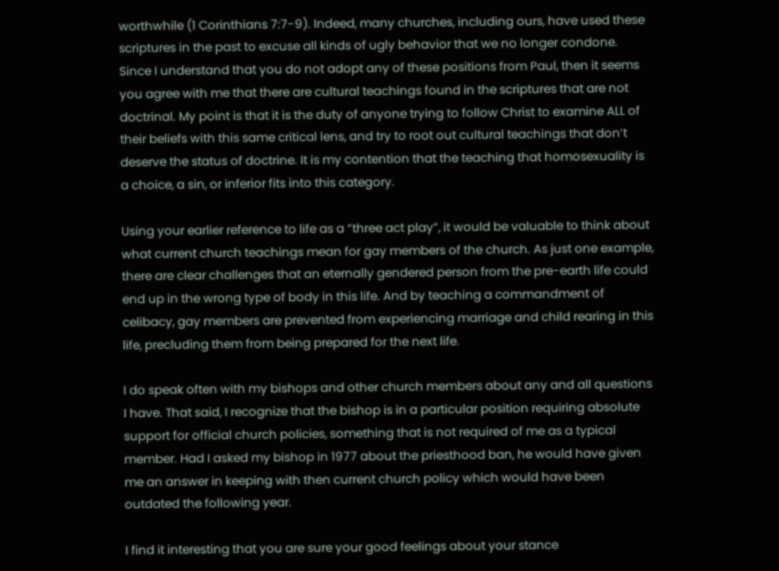worthwhile (1 Corinthians 7:7-9). Indeed, many churches, including ours, have used these scriptures in the past to excuse all kinds of ugly behavior that we no longer condone. Since I understand that you do not adopt any of these positions from Paul, then it seems you agree with me that there are cultural teachings found in the scriptures that are not doctrinal. My point is that it is the duty of anyone trying to follow Christ to examine ALL of their beliefs with this same critical lens, and try to root out cultural teachings that don’t deserve the status of doctrine. It is my contention that the teaching that homosexuality is a choice, a sin, or inferior fits into this category.

Using your earlier reference to life as a “three act play”, it would be valuable to think about what current church teachings mean for gay members of the church. As just one example, there are clear challenges that an eternally gendered person from the pre-earth life could end up in the wrong type of body in this life. And by teaching a commandment of celibacy, gay members are prevented from experiencing marriage and child rearing in this life, precluding them from being prepared for the next life.

I do speak often with my bishops and other church members about any and all questions I have. That said, I recognize that the bishop is in a particular position requiring absolute support for official church policies, something that is not required of me as a typical member. Had I asked my bishop in 1977 about the priesthood ban, he would have given me an answer in keeping with then current church policy which would have been outdated the following year.

I find it interesting that you are sure your good feelings about your stance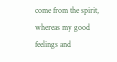come from the spirit, whereas my good feelings and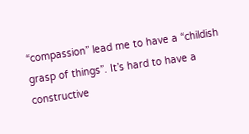“compassion” lead me to have a “childish grasp of things”. It’s hard to have a constructive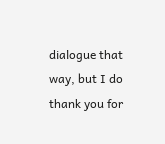dialogue that way, but I do thank you for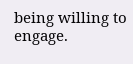being willing to engage.